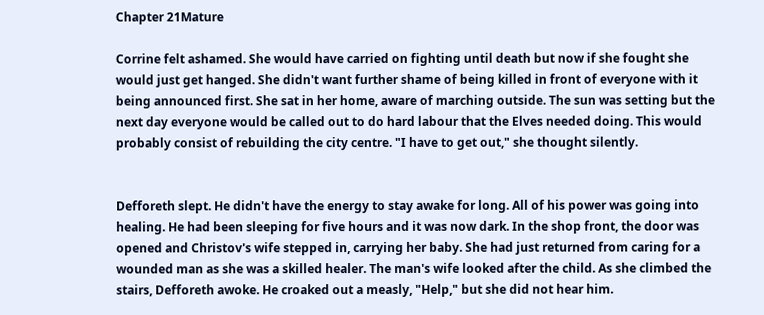Chapter 21Mature

Corrine felt ashamed. She would have carried on fighting until death but now if she fought she would just get hanged. She didn't want further shame of being killed in front of everyone with it being announced first. She sat in her home, aware of marching outside. The sun was setting but the next day everyone would be called out to do hard labour that the Elves needed doing. This would probably consist of rebuilding the city centre. "I have to get out," she thought silently.


Defforeth slept. He didn't have the energy to stay awake for long. All of his power was going into healing. He had been sleeping for five hours and it was now dark. In the shop front, the door was opened and Christov's wife stepped in, carrying her baby. She had just returned from caring for a wounded man as she was a skilled healer. The man's wife looked after the child. As she climbed the stairs, Defforeth awoke. He croaked out a measly, "Help," but she did not hear him.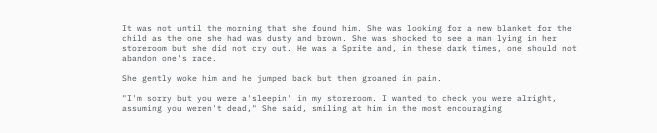It was not until the morning that she found him. She was looking for a new blanket for the child as the one she had was dusty and brown. She was shocked to see a man lying in her storeroom but she did not cry out. He was a Sprite and, in these dark times, one should not abandon one's race.

She gently woke him and he jumped back but then groaned in pain.

"I'm sorry but you were a'sleepin' in my storeroom. I wanted to check you were alright, assuming you weren't dead," She said, smiling at him in the most encouraging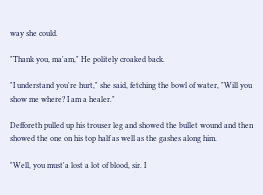way she could.

"Thank you, ma'am," He politely croaked back.

"I understand you're hurt," she said, fetching the bowl of water, "Will you show me where? I am a healer."

Defforeth pulled up his trouser leg and showed the bullet wound and then showed the one on his top half as well as the gashes along him.

"Well, you must'a lost a lot of blood, sir. I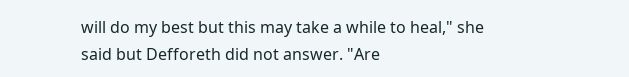will do my best but this may take a while to heal," she said but Defforeth did not answer. "Are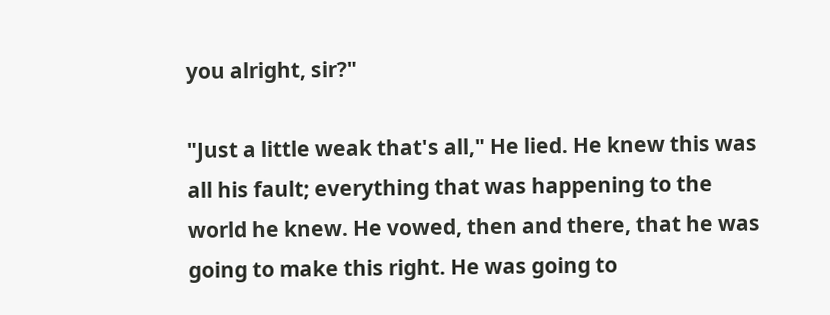you alright, sir?"

"Just a little weak that's all," He lied. He knew this was all his fault; everything that was happening to the world he knew. He vowed, then and there, that he was going to make this right. He was going to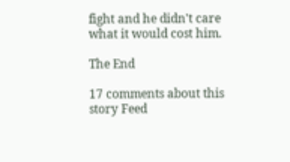fight and he didn't care what it would cost him.

The End

17 comments about this story Feed